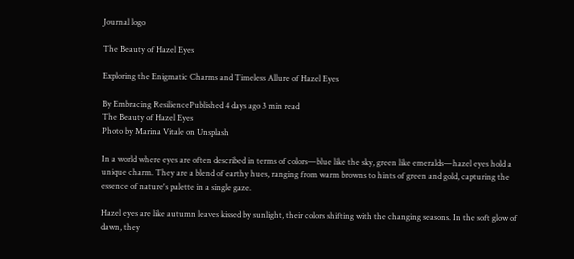Journal logo

The Beauty of Hazel Eyes

Exploring the Enigmatic Charms and Timeless Allure of Hazel Eyes

By Embracing ResiliencePublished 4 days ago 3 min read
The Beauty of Hazel Eyes
Photo by Marina Vitale on Unsplash

In a world where eyes are often described in terms of colors—blue like the sky, green like emeralds—hazel eyes hold a unique charm. They are a blend of earthy hues, ranging from warm browns to hints of green and gold, capturing the essence of nature's palette in a single gaze.

Hazel eyes are like autumn leaves kissed by sunlight, their colors shifting with the changing seasons. In the soft glow of dawn, they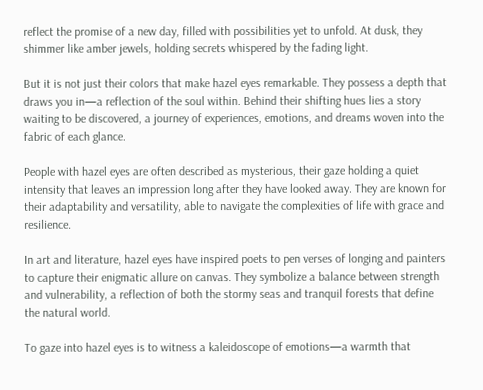reflect the promise of a new day, filled with possibilities yet to unfold. At dusk, they shimmer like amber jewels, holding secrets whispered by the fading light.

But it is not just their colors that make hazel eyes remarkable. They possess a depth that draws you in—a reflection of the soul within. Behind their shifting hues lies a story waiting to be discovered, a journey of experiences, emotions, and dreams woven into the fabric of each glance.

People with hazel eyes are often described as mysterious, their gaze holding a quiet intensity that leaves an impression long after they have looked away. They are known for their adaptability and versatility, able to navigate the complexities of life with grace and resilience.

In art and literature, hazel eyes have inspired poets to pen verses of longing and painters to capture their enigmatic allure on canvas. They symbolize a balance between strength and vulnerability, a reflection of both the stormy seas and tranquil forests that define the natural world.

To gaze into hazel eyes is to witness a kaleidoscope of emotions—a warmth that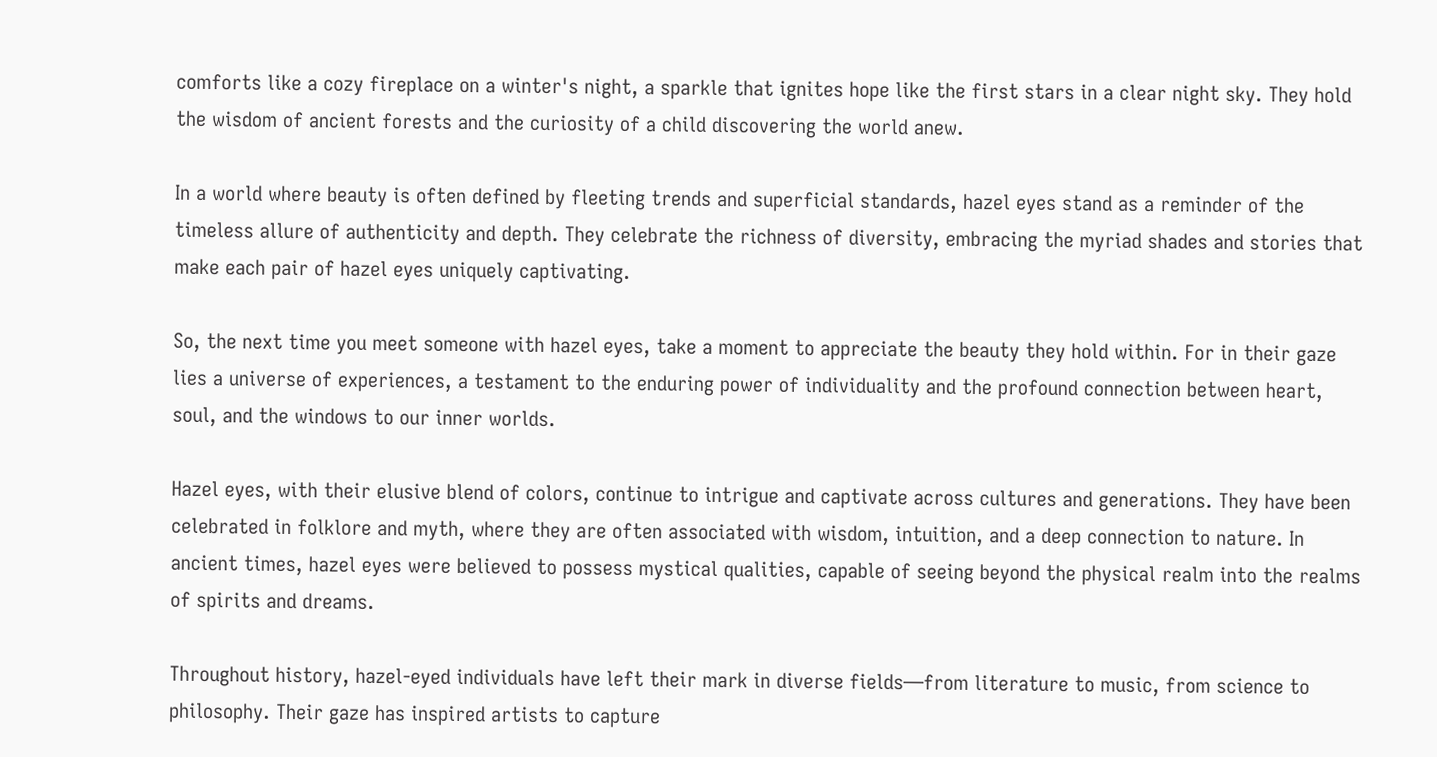comforts like a cozy fireplace on a winter's night, a sparkle that ignites hope like the first stars in a clear night sky. They hold the wisdom of ancient forests and the curiosity of a child discovering the world anew.

In a world where beauty is often defined by fleeting trends and superficial standards, hazel eyes stand as a reminder of the timeless allure of authenticity and depth. They celebrate the richness of diversity, embracing the myriad shades and stories that make each pair of hazel eyes uniquely captivating.

So, the next time you meet someone with hazel eyes, take a moment to appreciate the beauty they hold within. For in their gaze lies a universe of experiences, a testament to the enduring power of individuality and the profound connection between heart, soul, and the windows to our inner worlds.

Hazel eyes, with their elusive blend of colors, continue to intrigue and captivate across cultures and generations. They have been celebrated in folklore and myth, where they are often associated with wisdom, intuition, and a deep connection to nature. In ancient times, hazel eyes were believed to possess mystical qualities, capable of seeing beyond the physical realm into the realms of spirits and dreams.

Throughout history, hazel-eyed individuals have left their mark in diverse fields—from literature to music, from science to philosophy. Their gaze has inspired artists to capture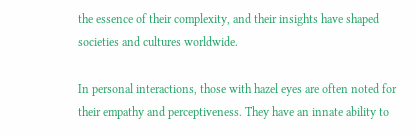the essence of their complexity, and their insights have shaped societies and cultures worldwide.

In personal interactions, those with hazel eyes are often noted for their empathy and perceptiveness. They have an innate ability to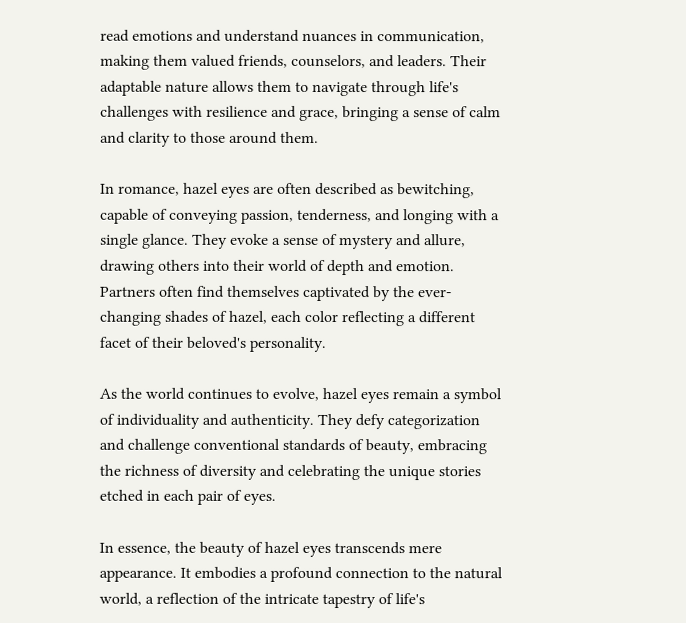read emotions and understand nuances in communication, making them valued friends, counselors, and leaders. Their adaptable nature allows them to navigate through life's challenges with resilience and grace, bringing a sense of calm and clarity to those around them.

In romance, hazel eyes are often described as bewitching, capable of conveying passion, tenderness, and longing with a single glance. They evoke a sense of mystery and allure, drawing others into their world of depth and emotion. Partners often find themselves captivated by the ever-changing shades of hazel, each color reflecting a different facet of their beloved's personality.

As the world continues to evolve, hazel eyes remain a symbol of individuality and authenticity. They defy categorization and challenge conventional standards of beauty, embracing the richness of diversity and celebrating the unique stories etched in each pair of eyes.

In essence, the beauty of hazel eyes transcends mere appearance. It embodies a profound connection to the natural world, a reflection of the intricate tapestry of life's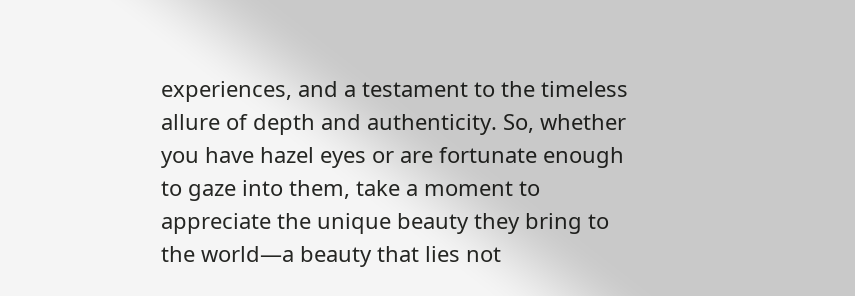experiences, and a testament to the timeless allure of depth and authenticity. So, whether you have hazel eyes or are fortunate enough to gaze into them, take a moment to appreciate the unique beauty they bring to the world—a beauty that lies not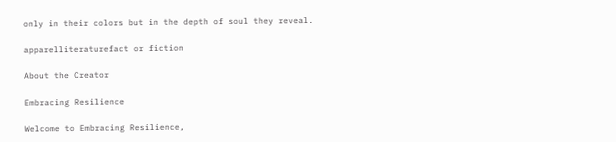only in their colors but in the depth of soul they reveal.

apparelliteraturefact or fiction

About the Creator

Embracing Resilience

Welcome to Embracing Resilience,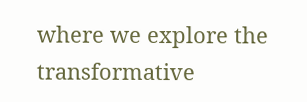where we explore the transformative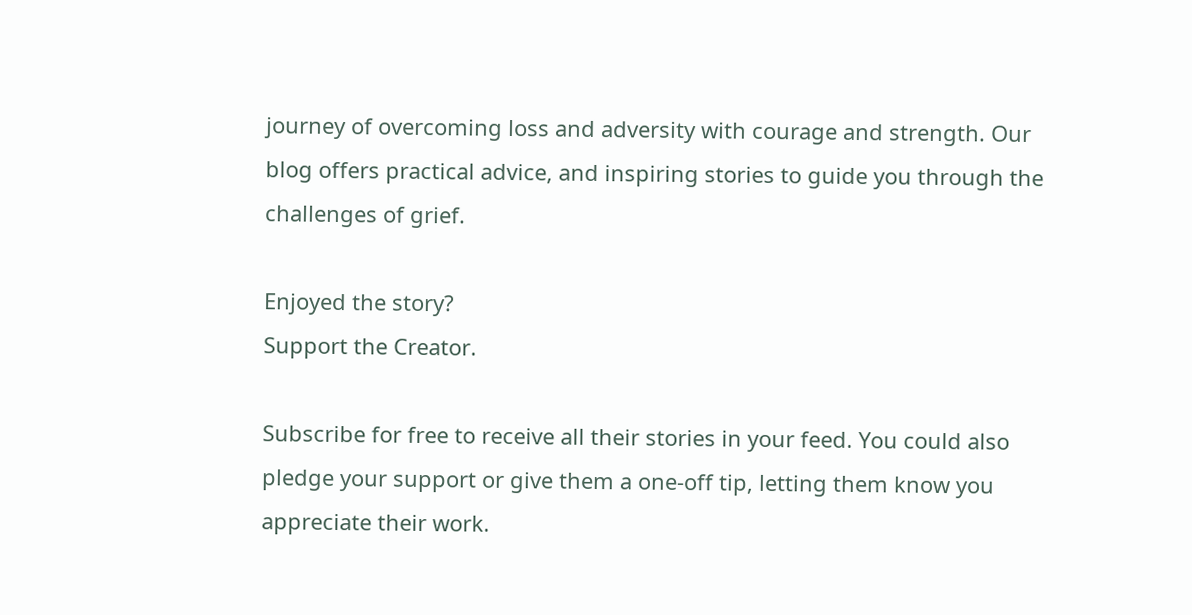journey of overcoming loss and adversity with courage and strength. Our blog offers practical advice, and inspiring stories to guide you through the challenges of grief.

Enjoyed the story?
Support the Creator.

Subscribe for free to receive all their stories in your feed. You could also pledge your support or give them a one-off tip, letting them know you appreciate their work.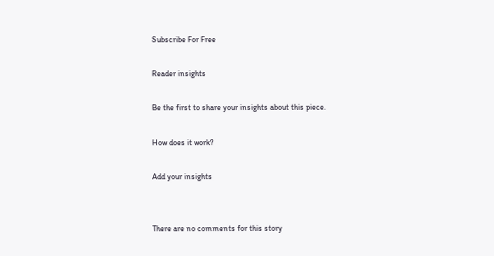Subscribe For Free

Reader insights

Be the first to share your insights about this piece.

How does it work?

Add your insights


There are no comments for this story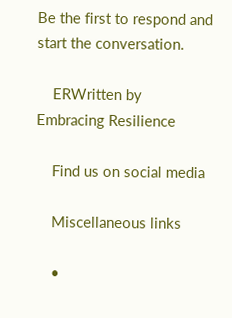Be the first to respond and start the conversation.

    ERWritten by Embracing Resilience

    Find us on social media

    Miscellaneous links

    •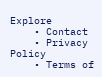Explore
    • Contact
    • Privacy Policy
    • Terms of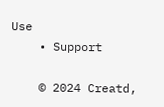Use
    • Support

    © 2024 Creatd,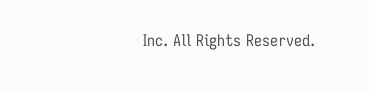Inc. All Rights Reserved.